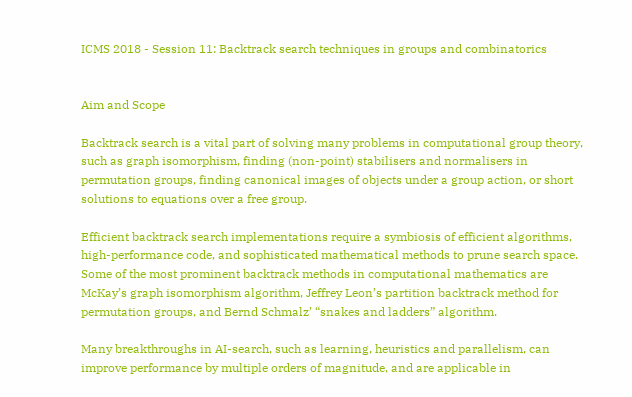ICMS 2018 - Session 11: Backtrack search techniques in groups and combinatorics


Aim and Scope

Backtrack search is a vital part of solving many problems in computational group theory, such as graph isomorphism, finding (non-point) stabilisers and normalisers in permutation groups, finding canonical images of objects under a group action, or short solutions to equations over a free group.

Efficient backtrack search implementations require a symbiosis of efficient algorithms, high-performance code, and sophisticated mathematical methods to prune search space. Some of the most prominent backtrack methods in computational mathematics are McKay’s graph isomorphism algorithm, Jeffrey Leon’s partition backtrack method for permutation groups, and Bernd Schmalz’ “snakes and ladders” algorithm.

Many breakthroughs in AI-search, such as learning, heuristics and parallelism, can improve performance by multiple orders of magnitude, and are applicable in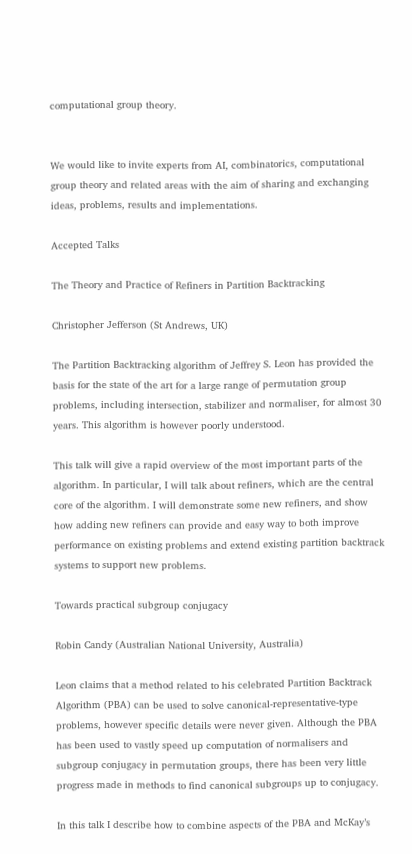computational group theory.


We would like to invite experts from AI, combinatorics, computational group theory and related areas with the aim of sharing and exchanging ideas, problems, results and implementations.

Accepted Talks

The Theory and Practice of Refiners in Partition Backtracking

Christopher Jefferson (St Andrews, UK)

The Partition Backtracking algorithm of Jeffrey S. Leon has provided the basis for the state of the art for a large range of permutation group problems, including intersection, stabilizer and normaliser, for almost 30 years. This algorithm is however poorly understood.

This talk will give a rapid overview of the most important parts of the algorithm. In particular, I will talk about refiners, which are the central core of the algorithm. I will demonstrate some new refiners, and show how adding new refiners can provide and easy way to both improve performance on existing problems and extend existing partition backtrack systems to support new problems.

Towards practical subgroup conjugacy

Robin Candy (Australian National University, Australia)

Leon claims that a method related to his celebrated Partition Backtrack Algorithm (PBA) can be used to solve canonical-representative-type problems, however specific details were never given. Although the PBA has been used to vastly speed up computation of normalisers and subgroup conjugacy in permutation groups, there has been very little progress made in methods to find canonical subgroups up to conjugacy.

In this talk I describe how to combine aspects of the PBA and McKay’s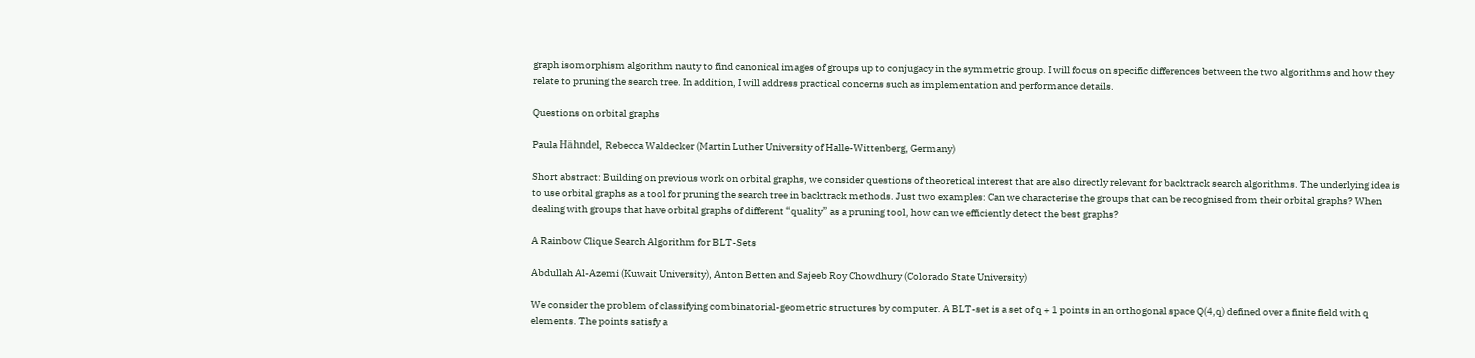graph isomorphism algorithm nauty to find canonical images of groups up to conjugacy in the symmetric group. I will focus on specific differences between the two algorithms and how they relate to pruning the search tree. In addition, I will address practical concerns such as implementation and performance details.

Questions on orbital graphs

Paula Hähndel, Rebecca Waldecker (Martin Luther University of Halle-Wittenberg, Germany)

Short abstract: Building on previous work on orbital graphs, we consider questions of theoretical interest that are also directly relevant for backtrack search algorithms. The underlying idea is to use orbital graphs as a tool for pruning the search tree in backtrack methods. Just two examples: Can we characterise the groups that can be recognised from their orbital graphs? When dealing with groups that have orbital graphs of different “quality” as a pruning tool, how can we efficiently detect the best graphs?

A Rainbow Clique Search Algorithm for BLT-Sets

Abdullah Al-Azemi (Kuwait University), Anton Betten and Sajeeb Roy Chowdhury (Colorado State University)

We consider the problem of classifying combinatorial-geometric structures by computer. A BLT-set is a set of q + 1 points in an orthogonal space Q(4,q) defined over a finite field with q elements. The points satisfy a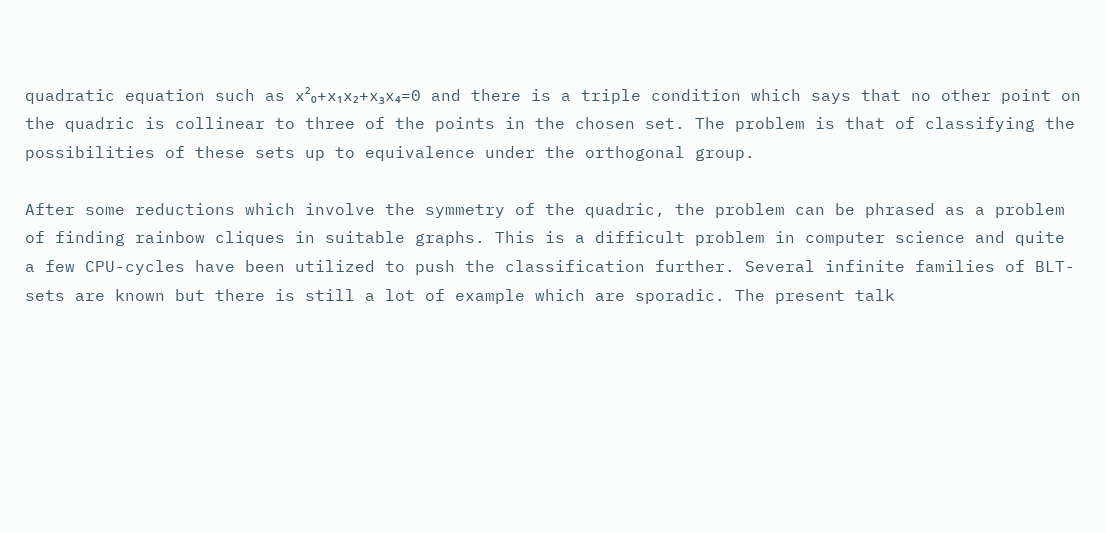quadratic equation such as x²₀+x₁x₂+x₃x₄=0 and there is a triple condition which says that no other point on the quadric is collinear to three of the points in the chosen set. The problem is that of classifying the possibilities of these sets up to equivalence under the orthogonal group.

After some reductions which involve the symmetry of the quadric, the problem can be phrased as a problem of finding rainbow cliques in suitable graphs. This is a difficult problem in computer science and quite a few CPU-cycles have been utilized to push the classification further. Several infinite families of BLT-sets are known but there is still a lot of example which are sporadic. The present talk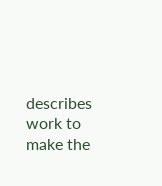describes work to make the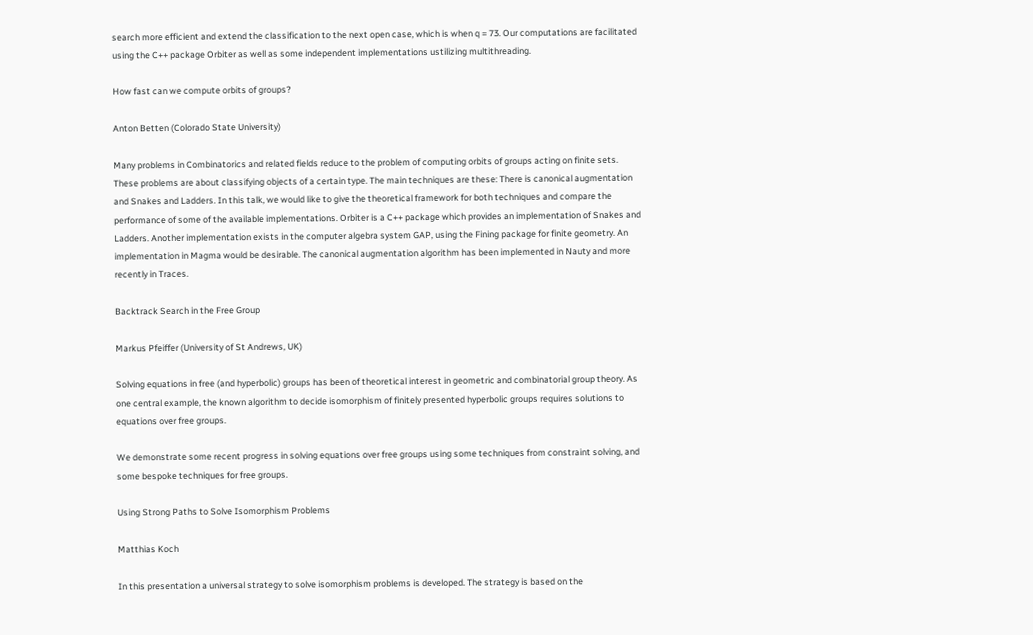search more efficient and extend the classification to the next open case, which is when q = 73. Our computations are facilitated using the C++ package Orbiter as well as some independent implementations ustilizing multithreading.

How fast can we compute orbits of groups?

Anton Betten (Colorado State University)

Many problems in Combinatorics and related fields reduce to the problem of computing orbits of groups acting on finite sets. These problems are about classifying objects of a certain type. The main techniques are these: There is canonical augmentation and Snakes and Ladders. In this talk, we would like to give the theoretical framework for both techniques and compare the performance of some of the available implementations. Orbiter is a C++ package which provides an implementation of Snakes and Ladders. Another implementation exists in the computer algebra system GAP, using the Fining package for finite geometry. An implementation in Magma would be desirable. The canonical augmentation algorithm has been implemented in Nauty and more recently in Traces.

Backtrack Search in the Free Group

Markus Pfeiffer (University of St Andrews, UK)

Solving equations in free (and hyperbolic) groups has been of theoretical interest in geometric and combinatorial group theory. As one central example, the known algorithm to decide isomorphism of finitely presented hyperbolic groups requires solutions to equations over free groups.

We demonstrate some recent progress in solving equations over free groups using some techniques from constraint solving, and some bespoke techniques for free groups.

Using Strong Paths to Solve Isomorphism Problems

Matthias Koch

In this presentation a universal strategy to solve isomorphism problems is developed. The strategy is based on the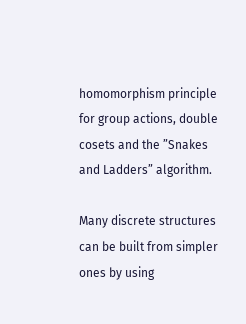homomorphism principle for group actions, double cosets and the ”Snakes and Ladders” algorithm.

Many discrete structures can be built from simpler ones by using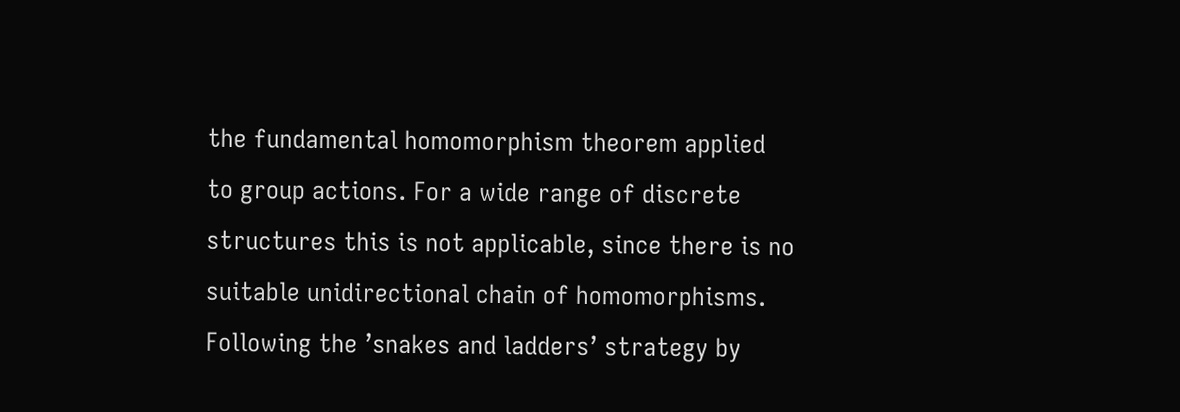the fundamental homomorphism theorem applied to group actions. For a wide range of discrete structures this is not applicable, since there is no suitable unidirectional chain of homomorphisms. Following the ’snakes and ladders’ strategy by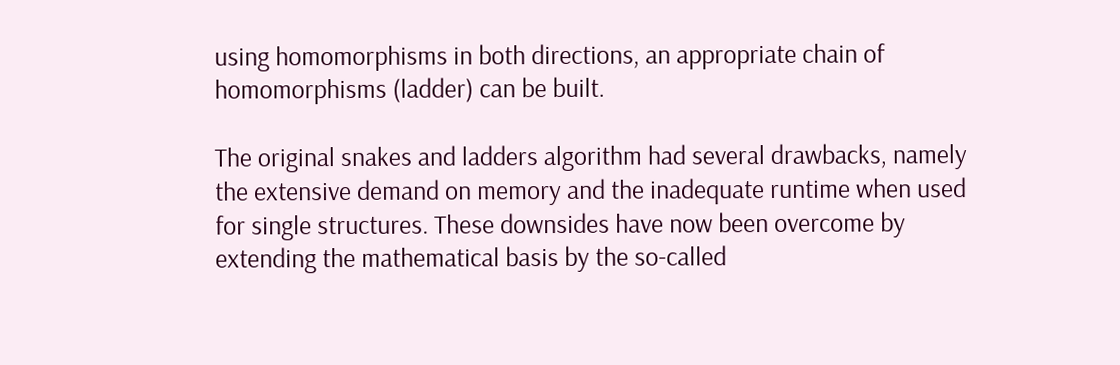using homomorphisms in both directions, an appropriate chain of homomorphisms (ladder) can be built.

The original snakes and ladders algorithm had several drawbacks, namely the extensive demand on memory and the inadequate runtime when used for single structures. These downsides have now been overcome by extending the mathematical basis by the so-called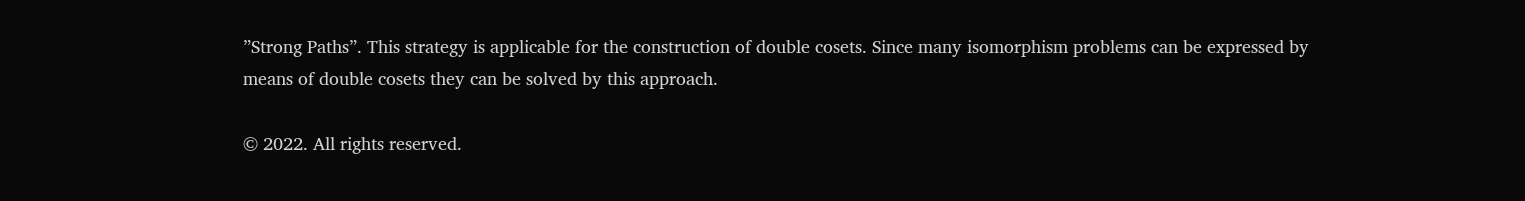”Strong Paths”. This strategy is applicable for the construction of double cosets. Since many isomorphism problems can be expressed by means of double cosets they can be solved by this approach.

© 2022. All rights reserved.